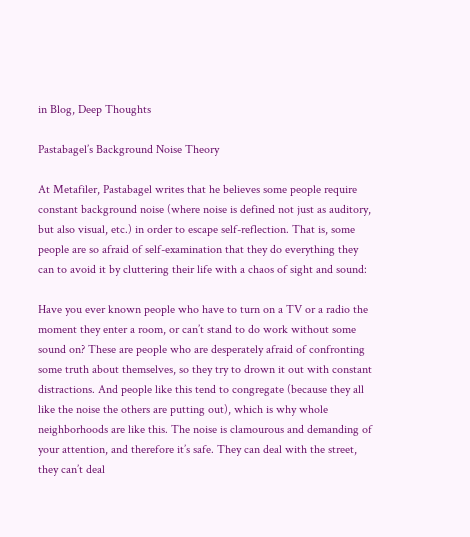in Blog, Deep Thoughts

Pastabagel’s Background Noise Theory

At Metafiler, Pastabagel writes that he believes some people require constant background noise (where noise is defined not just as auditory, but also visual, etc.) in order to escape self-reflection. That is, some people are so afraid of self-examination that they do everything they can to avoid it by cluttering their life with a chaos of sight and sound:

Have you ever known people who have to turn on a TV or a radio the moment they enter a room, or can’t stand to do work without some sound on? These are people who are desperately afraid of confronting some truth about themselves, so they try to drown it out with constant distractions. And people like this tend to congregate (because they all like the noise the others are putting out), which is why whole neighborhoods are like this. The noise is clamourous and demanding of your attention, and therefore it’s safe. They can deal with the street, they can’t deal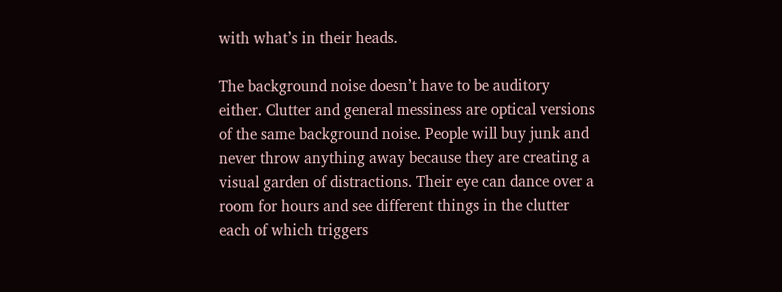with what’s in their heads.

The background noise doesn’t have to be auditory either. Clutter and general messiness are optical versions of the same background noise. People will buy junk and never throw anything away because they are creating a visual garden of distractions. Their eye can dance over a room for hours and see different things in the clutter each of which triggers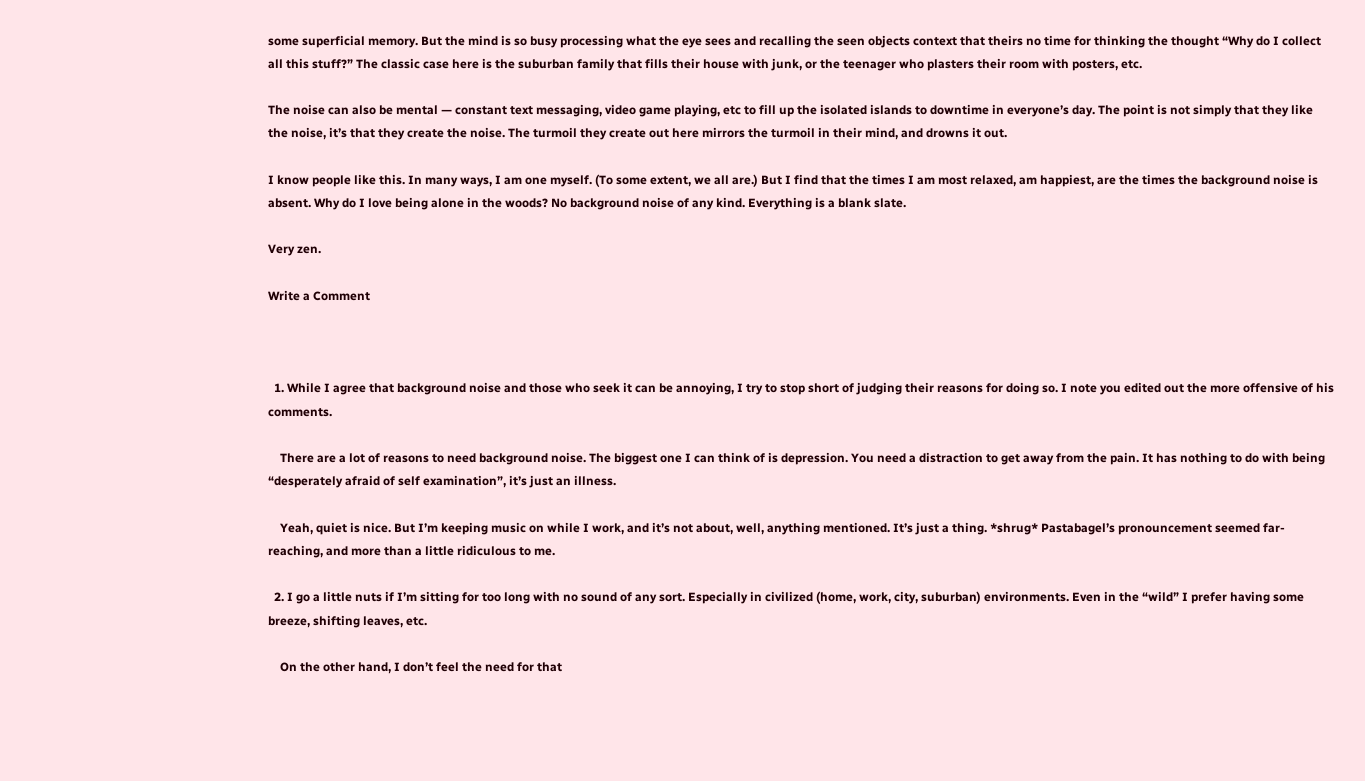some superficial memory. But the mind is so busy processing what the eye sees and recalling the seen objects context that theirs no time for thinking the thought “Why do I collect all this stuff?” The classic case here is the suburban family that fills their house with junk, or the teenager who plasters their room with posters, etc.

The noise can also be mental — constant text messaging, video game playing, etc to fill up the isolated islands to downtime in everyone’s day. The point is not simply that they like the noise, it’s that they create the noise. The turmoil they create out here mirrors the turmoil in their mind, and drowns it out.

I know people like this. In many ways, I am one myself. (To some extent, we all are.) But I find that the times I am most relaxed, am happiest, are the times the background noise is absent. Why do I love being alone in the woods? No background noise of any kind. Everything is a blank slate.

Very zen.

Write a Comment



  1. While I agree that background noise and those who seek it can be annoying, I try to stop short of judging their reasons for doing so. I note you edited out the more offensive of his comments.

    There are a lot of reasons to need background noise. The biggest one I can think of is depression. You need a distraction to get away from the pain. It has nothing to do with being “desperately afraid of self examination”, it’s just an illness.

    Yeah, quiet is nice. But I’m keeping music on while I work, and it’s not about, well, anything mentioned. It’s just a thing. *shrug* Pastabagel’s pronouncement seemed far-reaching, and more than a little ridiculous to me.

  2. I go a little nuts if I’m sitting for too long with no sound of any sort. Especially in civilized (home, work, city, suburban) environments. Even in the “wild” I prefer having some breeze, shifting leaves, etc.

    On the other hand, I don’t feel the need for that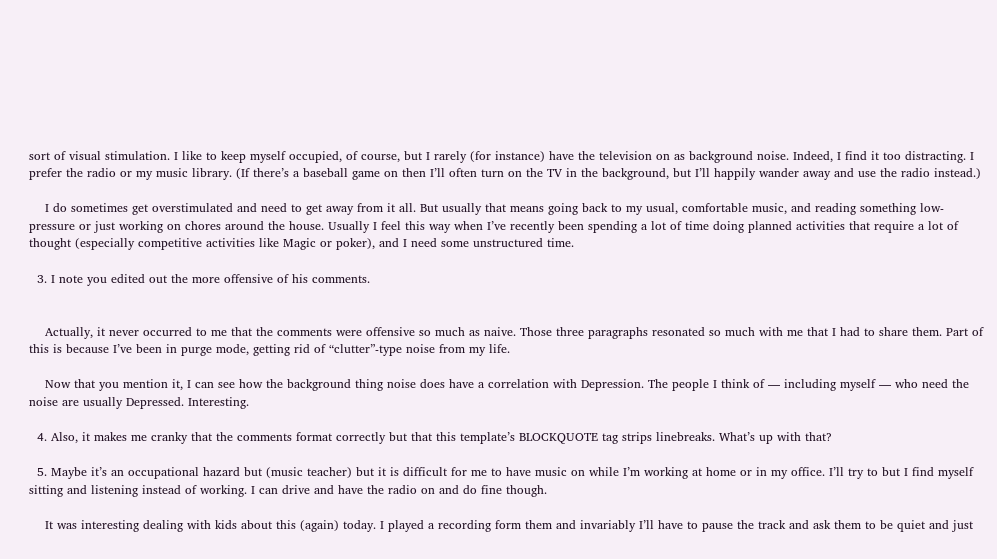sort of visual stimulation. I like to keep myself occupied, of course, but I rarely (for instance) have the television on as background noise. Indeed, I find it too distracting. I prefer the radio or my music library. (If there’s a baseball game on then I’ll often turn on the TV in the background, but I’ll happily wander away and use the radio instead.)

    I do sometimes get overstimulated and need to get away from it all. But usually that means going back to my usual, comfortable music, and reading something low-pressure or just working on chores around the house. Usually I feel this way when I’ve recently been spending a lot of time doing planned activities that require a lot of thought (especially competitive activities like Magic or poker), and I need some unstructured time.

  3. I note you edited out the more offensive of his comments.


    Actually, it never occurred to me that the comments were offensive so much as naive. Those three paragraphs resonated so much with me that I had to share them. Part of this is because I’ve been in purge mode, getting rid of “clutter”-type noise from my life.

    Now that you mention it, I can see how the background thing noise does have a correlation with Depression. The people I think of — including myself — who need the noise are usually Depressed. Interesting.

  4. Also, it makes me cranky that the comments format correctly but that this template’s BLOCKQUOTE tag strips linebreaks. What’s up with that?

  5. Maybe it’s an occupational hazard but (music teacher) but it is difficult for me to have music on while I’m working at home or in my office. I’ll try to but I find myself sitting and listening instead of working. I can drive and have the radio on and do fine though.

    It was interesting dealing with kids about this (again) today. I played a recording form them and invariably I’ll have to pause the track and ask them to be quiet and just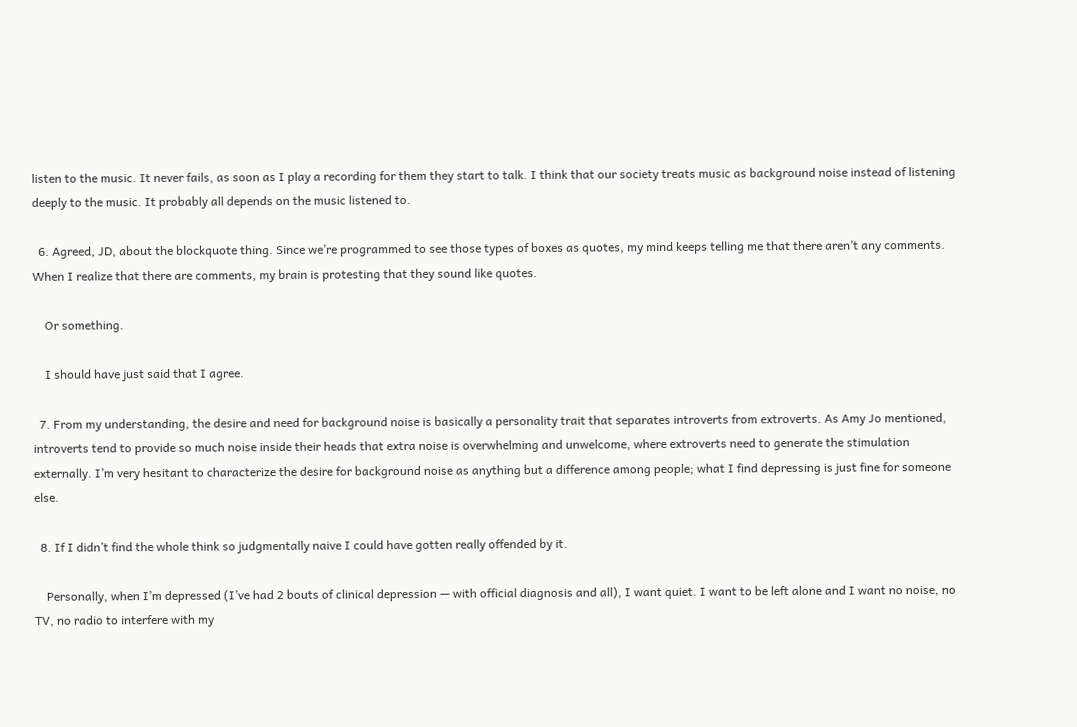listen to the music. It never fails, as soon as I play a recording for them they start to talk. I think that our society treats music as background noise instead of listening deeply to the music. It probably all depends on the music listened to.

  6. Agreed, JD, about the blockquote thing. Since we’re programmed to see those types of boxes as quotes, my mind keeps telling me that there aren’t any comments. When I realize that there are comments, my brain is protesting that they sound like quotes.

    Or something.

    I should have just said that I agree.

  7. From my understanding, the desire and need for background noise is basically a personality trait that separates introverts from extroverts. As Amy Jo mentioned, introverts tend to provide so much noise inside their heads that extra noise is overwhelming and unwelcome, where extroverts need to generate the stimulation externally. I’m very hesitant to characterize the desire for background noise as anything but a difference among people; what I find depressing is just fine for someone else.

  8. If I didn’t find the whole think so judgmentally naive I could have gotten really offended by it.

    Personally, when I’m depressed (I’ve had 2 bouts of clinical depression — with official diagnosis and all), I want quiet. I want to be left alone and I want no noise, no TV, no radio to interfere with my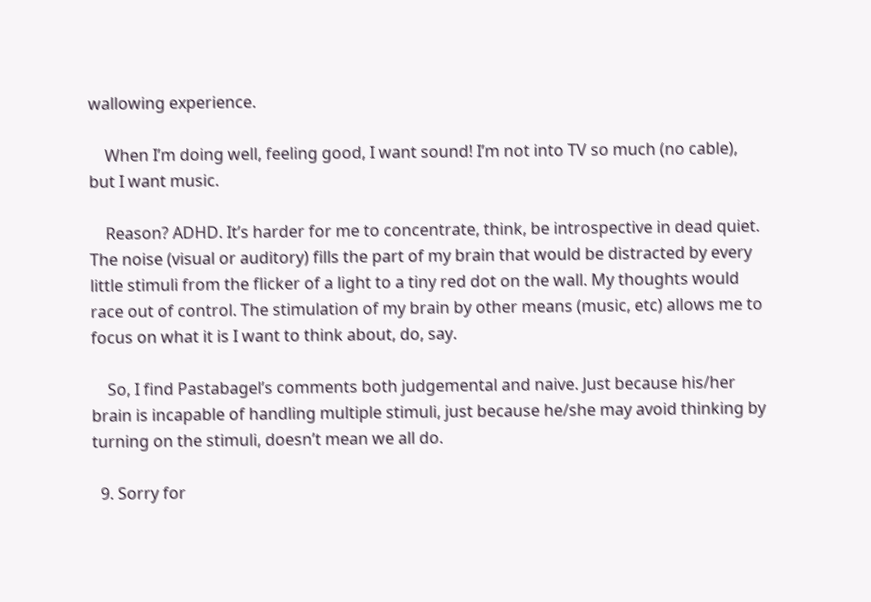wallowing experience.

    When I’m doing well, feeling good, I want sound! I’m not into TV so much (no cable), but I want music.

    Reason? ADHD. It’s harder for me to concentrate, think, be introspective in dead quiet. The noise (visual or auditory) fills the part of my brain that would be distracted by every little stimuli from the flicker of a light to a tiny red dot on the wall. My thoughts would race out of control. The stimulation of my brain by other means (music, etc) allows me to focus on what it is I want to think about, do, say.

    So, I find Pastabagel’s comments both judgemental and naive. Just because his/her brain is incapable of handling multiple stimuli, just because he/she may avoid thinking by turning on the stimuli, doesn’t mean we all do.

  9. Sorry for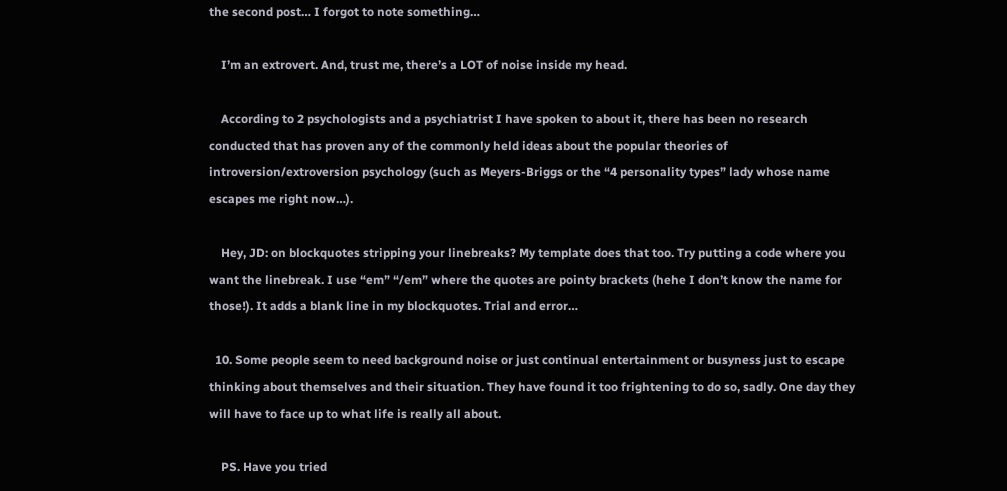the second post… I forgot to note something…

    I’m an extrovert. And, trust me, there’s a LOT of noise inside my head.

    According to 2 psychologists and a psychiatrist I have spoken to about it, there has been no research conducted that has proven any of the commonly held ideas about the popular theories of introversion/extroversion psychology (such as Meyers-Briggs or the “4 personality types” lady whose name escapes me right now…).

    Hey, JD: on blockquotes stripping your linebreaks? My template does that too. Try putting a code where you want the linebreak. I use “em” “/em” where the quotes are pointy brackets (hehe I don’t know the name for those!). It adds a blank line in my blockquotes. Trial and error…

  10. Some people seem to need background noise or just continual entertainment or busyness just to escape thinking about themselves and their situation. They have found it too frightening to do so, sadly. One day they will have to face up to what life is really all about.

    PS. Have you tried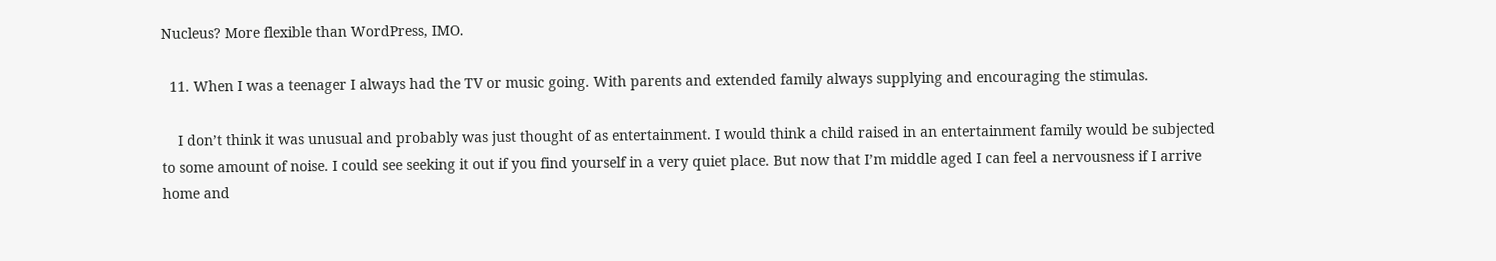Nucleus? More flexible than WordPress, IMO.

  11. When I was a teenager I always had the TV or music going. With parents and extended family always supplying and encouraging the stimulas.

    I don’t think it was unusual and probably was just thought of as entertainment. I would think a child raised in an entertainment family would be subjected to some amount of noise. I could see seeking it out if you find yourself in a very quiet place. But now that I’m middle aged I can feel a nervousness if I arrive home and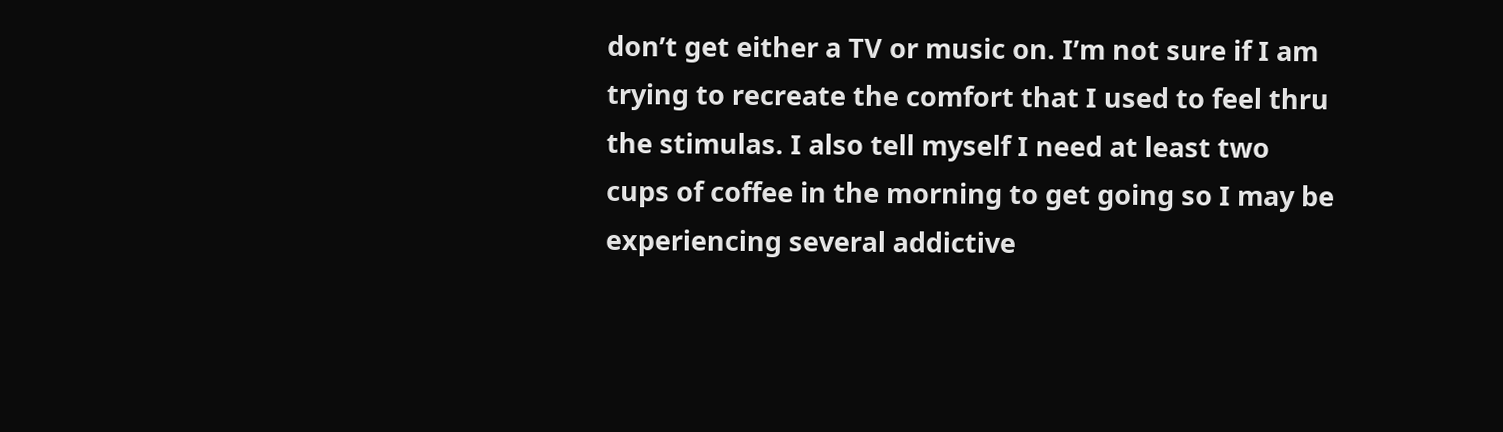don’t get either a TV or music on. I’m not sure if I am trying to recreate the comfort that I used to feel thru the stimulas. I also tell myself I need at least two cups of coffee in the morning to get going so I may be experiencing several addictive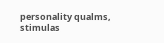personality qualms, stimulas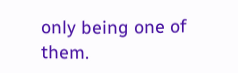only being one of them.